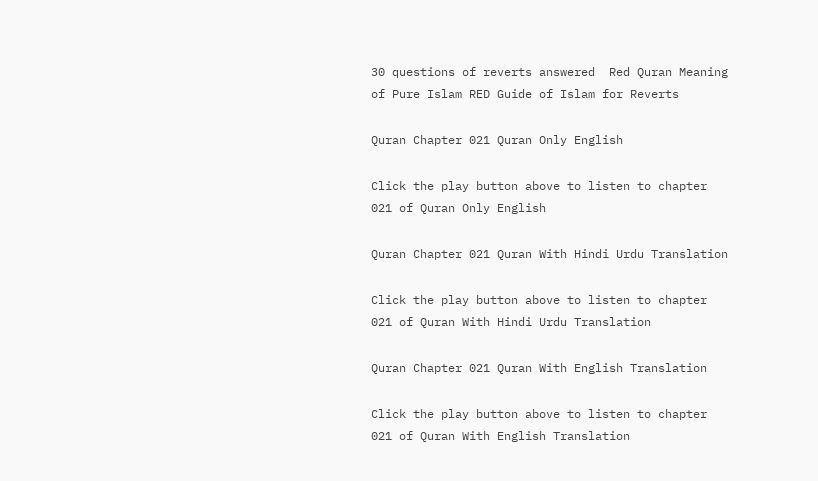30 questions of reverts answered  Red Quran Meaning of Pure Islam RED Guide of Islam for Reverts

Quran Chapter 021 Quran Only English

Click the play button above to listen to chapter 021 of Quran Only English

Quran Chapter 021 Quran With Hindi Urdu Translation

Click the play button above to listen to chapter 021 of Quran With Hindi Urdu Translation

Quran Chapter 021 Quran With English Translation

Click the play button above to listen to chapter 021 of Quran With English Translation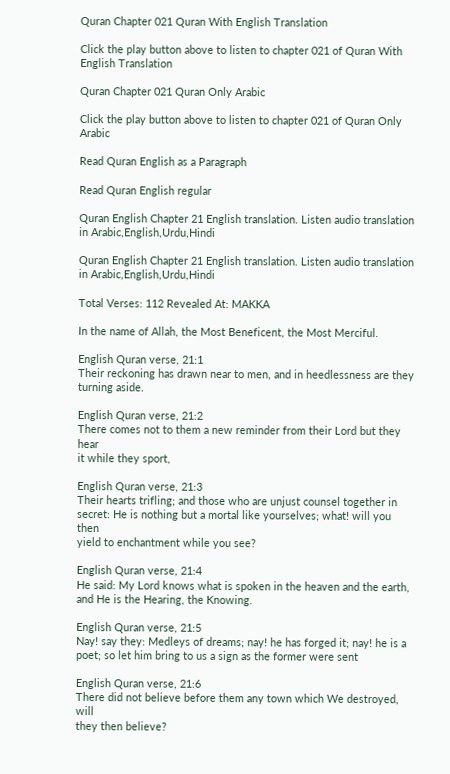Quran Chapter 021 Quran With English Translation

Click the play button above to listen to chapter 021 of Quran With English Translation

Quran Chapter 021 Quran Only Arabic

Click the play button above to listen to chapter 021 of Quran Only Arabic

Read Quran English as a Paragraph

Read Quran English regular

Quran English Chapter 21 English translation. Listen audio translation in Arabic,English,Urdu,Hindi

Quran English Chapter 21 English translation. Listen audio translation in Arabic,English,Urdu,Hindi

Total Verses: 112 Revealed At: MAKKA

In the name of Allah, the Most Beneficent, the Most Merciful.

English Quran verse, 21:1
Their reckoning has drawn near to men, and in heedlessness are they
turning aside.

English Quran verse, 21:2
There comes not to them a new reminder from their Lord but they hear
it while they sport,

English Quran verse, 21:3
Their hearts trifling; and those who are unjust counsel together in
secret: He is nothing but a mortal like yourselves; what! will you then
yield to enchantment while you see?

English Quran verse, 21:4
He said: My Lord knows what is spoken in the heaven and the earth,
and He is the Hearing, the Knowing.

English Quran verse, 21:5
Nay! say they: Medleys of dreams; nay! he has forged it; nay! he is a
poet; so let him bring to us a sign as the former were sent

English Quran verse, 21:6
There did not believe before them any town which We destroyed, will
they then believe?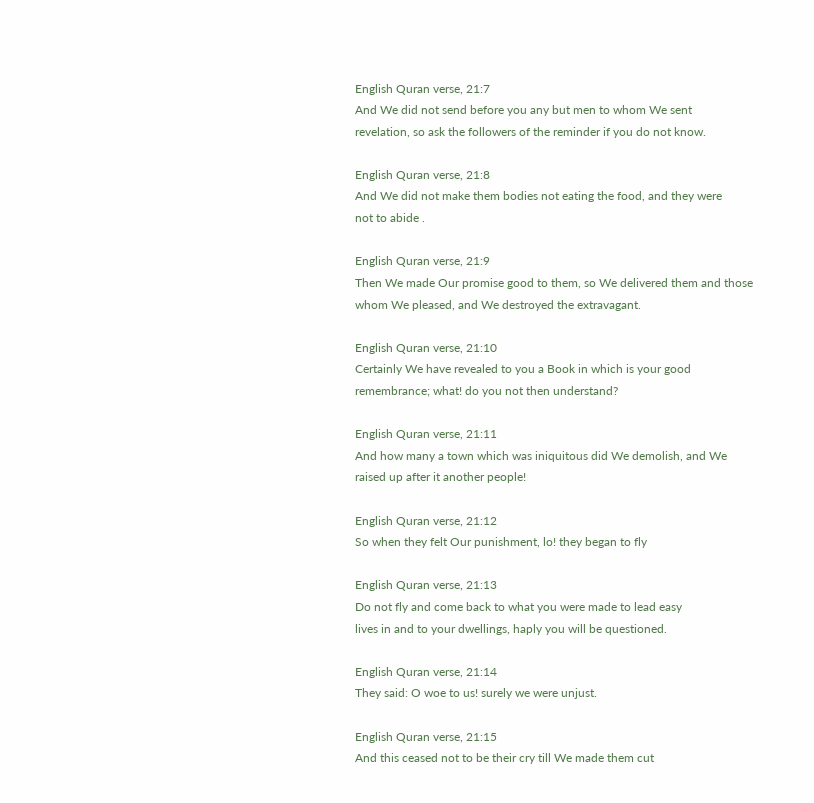English Quran verse, 21:7
And We did not send before you any but men to whom We sent
revelation, so ask the followers of the reminder if you do not know.

English Quran verse, 21:8
And We did not make them bodies not eating the food, and they were
not to abide .

English Quran verse, 21:9
Then We made Our promise good to them, so We delivered them and those
whom We pleased, and We destroyed the extravagant.

English Quran verse, 21:10
Certainly We have revealed to you a Book in which is your good
remembrance; what! do you not then understand?

English Quran verse, 21:11
And how many a town which was iniquitous did We demolish, and We
raised up after it another people!

English Quran verse, 21:12
So when they felt Our punishment, lo! they began to fly

English Quran verse, 21:13
Do not fly and come back to what you were made to lead easy
lives in and to your dwellings, haply you will be questioned.

English Quran verse, 21:14
They said: O woe to us! surely we were unjust.

English Quran verse, 21:15
And this ceased not to be their cry till We made them cut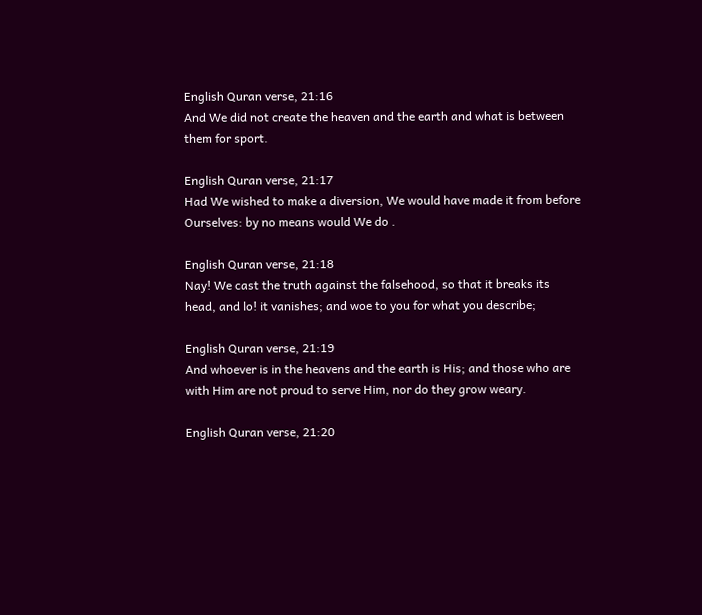English Quran verse, 21:16
And We did not create the heaven and the earth and what is between
them for sport.

English Quran verse, 21:17
Had We wished to make a diversion, We would have made it from before
Ourselves: by no means would We do .

English Quran verse, 21:18
Nay! We cast the truth against the falsehood, so that it breaks its
head, and lo! it vanishes; and woe to you for what you describe;

English Quran verse, 21:19
And whoever is in the heavens and the earth is His; and those who are
with Him are not proud to serve Him, nor do they grow weary.

English Quran verse, 21:20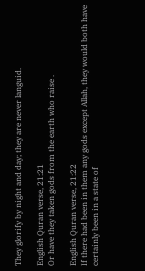They glorify by night and day; they are never languid.

English Quran verse, 21:21
Or have they taken gods from the earth who raise .

English Quran verse, 21:22
If there had been in them any gods except Allah, they would both have
certainly been in a state of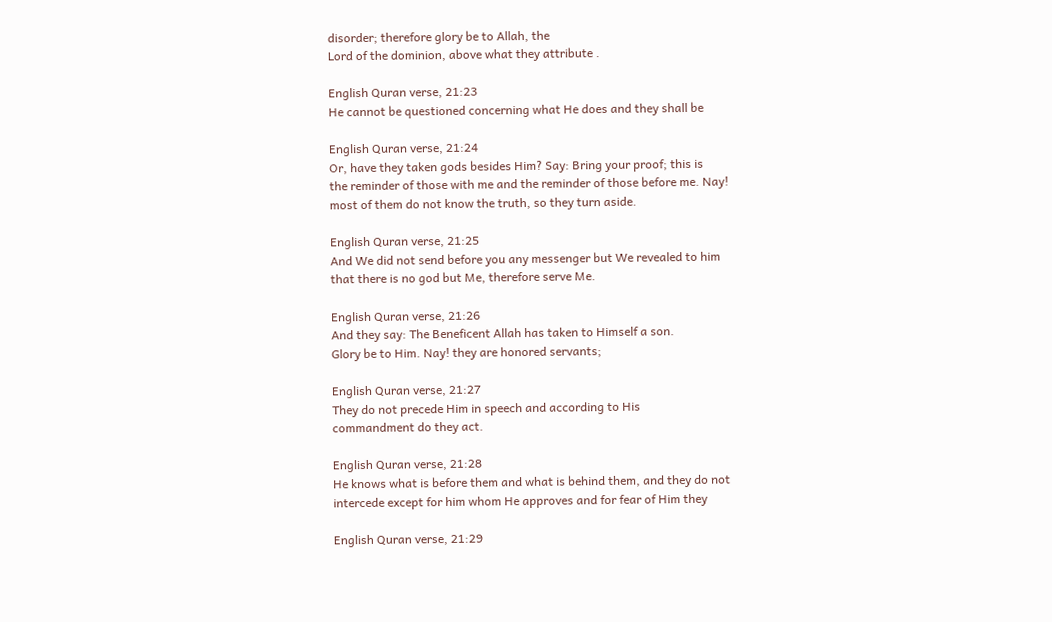disorder; therefore glory be to Allah, the
Lord of the dominion, above what they attribute .

English Quran verse, 21:23
He cannot be questioned concerning what He does and they shall be

English Quran verse, 21:24
Or, have they taken gods besides Him? Say: Bring your proof; this is
the reminder of those with me and the reminder of those before me. Nay!
most of them do not know the truth, so they turn aside.

English Quran verse, 21:25
And We did not send before you any messenger but We revealed to him
that there is no god but Me, therefore serve Me.

English Quran verse, 21:26
And they say: The Beneficent Allah has taken to Himself a son.
Glory be to Him. Nay! they are honored servants;

English Quran verse, 21:27
They do not precede Him in speech and according to His
commandment do they act.

English Quran verse, 21:28
He knows what is before them and what is behind them, and they do not
intercede except for him whom He approves and for fear of Him they

English Quran verse, 21:29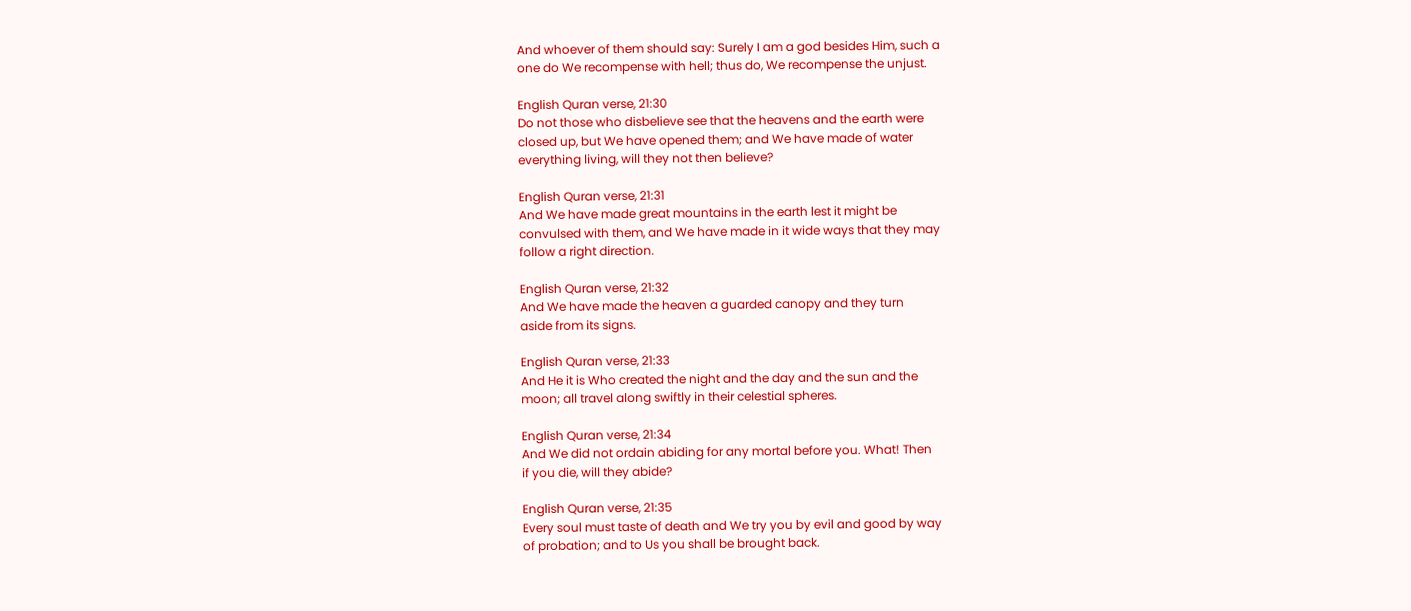And whoever of them should say: Surely I am a god besides Him, such a
one do We recompense with hell; thus do, We recompense the unjust.

English Quran verse, 21:30
Do not those who disbelieve see that the heavens and the earth were
closed up, but We have opened them; and We have made of water
everything living, will they not then believe?

English Quran verse, 21:31
And We have made great mountains in the earth lest it might be
convulsed with them, and We have made in it wide ways that they may
follow a right direction.

English Quran verse, 21:32
And We have made the heaven a guarded canopy and they turn
aside from its signs.

English Quran verse, 21:33
And He it is Who created the night and the day and the sun and the
moon; all travel along swiftly in their celestial spheres.

English Quran verse, 21:34
And We did not ordain abiding for any mortal before you. What! Then
if you die, will they abide?

English Quran verse, 21:35
Every soul must taste of death and We try you by evil and good by way
of probation; and to Us you shall be brought back.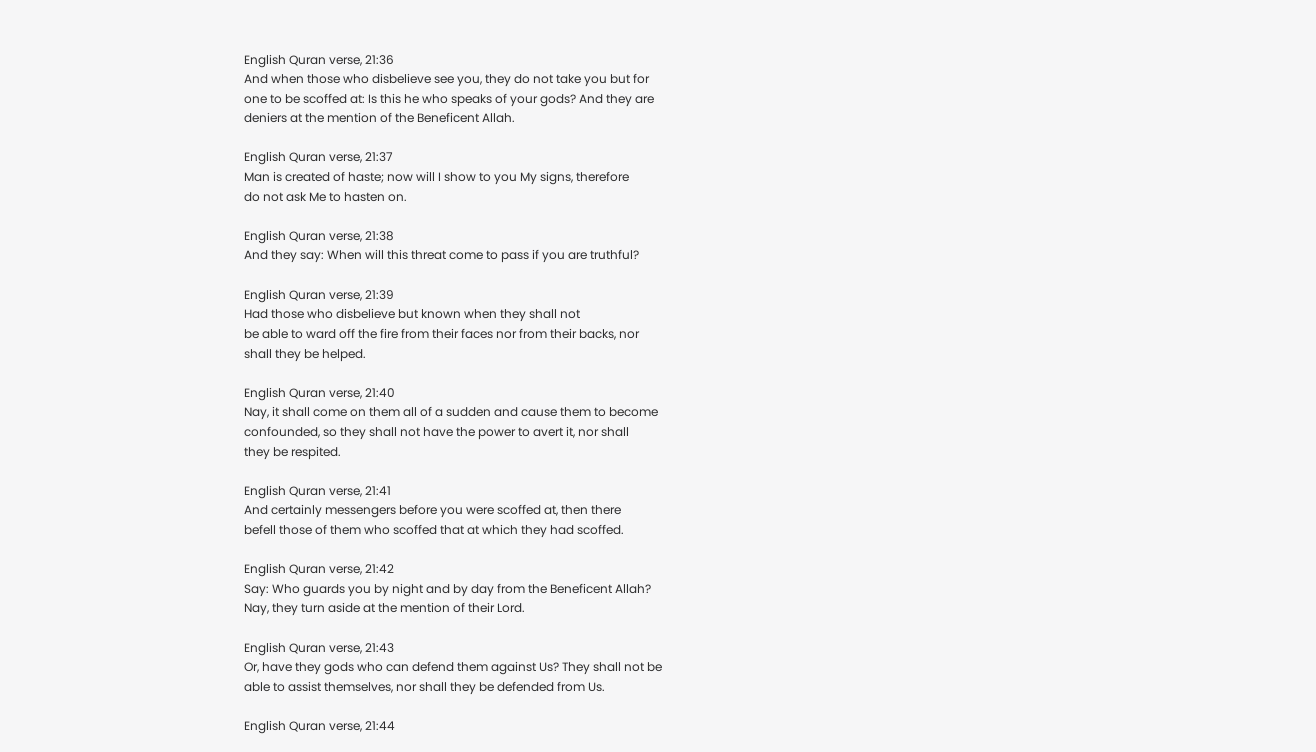English Quran verse, 21:36
And when those who disbelieve see you, they do not take you but for
one to be scoffed at: Is this he who speaks of your gods? And they are
deniers at the mention of the Beneficent Allah.

English Quran verse, 21:37
Man is created of haste; now will I show to you My signs, therefore
do not ask Me to hasten on.

English Quran verse, 21:38
And they say: When will this threat come to pass if you are truthful?

English Quran verse, 21:39
Had those who disbelieve but known when they shall not
be able to ward off the fire from their faces nor from their backs, nor
shall they be helped.

English Quran verse, 21:40
Nay, it shall come on them all of a sudden and cause them to become
confounded, so they shall not have the power to avert it, nor shall
they be respited.

English Quran verse, 21:41
And certainly messengers before you were scoffed at, then there
befell those of them who scoffed that at which they had scoffed.

English Quran verse, 21:42
Say: Who guards you by night and by day from the Beneficent Allah?
Nay, they turn aside at the mention of their Lord.

English Quran verse, 21:43
Or, have they gods who can defend them against Us? They shall not be
able to assist themselves, nor shall they be defended from Us.

English Quran verse, 21:44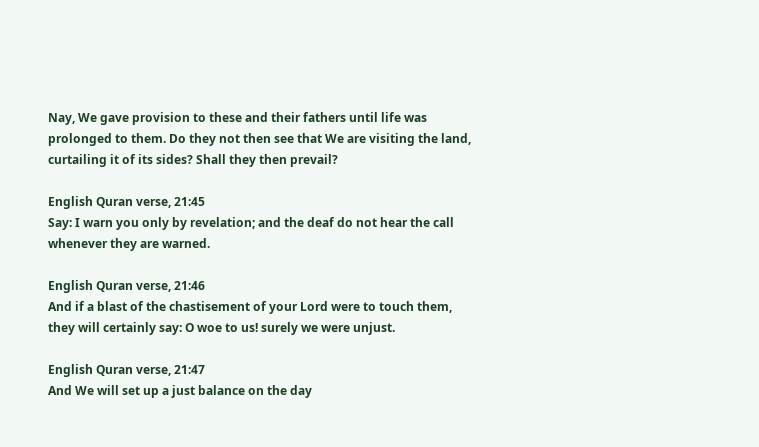Nay, We gave provision to these and their fathers until life was
prolonged to them. Do they not then see that We are visiting the land,
curtailing it of its sides? Shall they then prevail?

English Quran verse, 21:45
Say: I warn you only by revelation; and the deaf do not hear the call
whenever they are warned.

English Quran verse, 21:46
And if a blast of the chastisement of your Lord were to touch them,
they will certainly say: O woe to us! surely we were unjust.

English Quran verse, 21:47
And We will set up a just balance on the day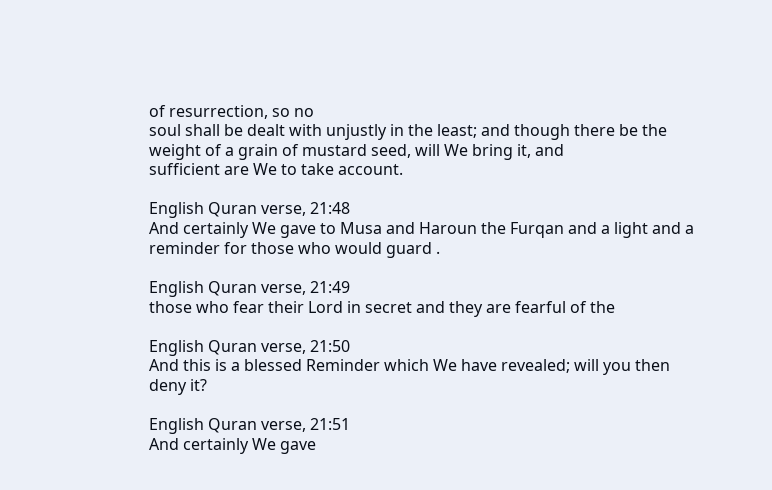of resurrection, so no
soul shall be dealt with unjustly in the least; and though there be the
weight of a grain of mustard seed, will We bring it, and
sufficient are We to take account.

English Quran verse, 21:48
And certainly We gave to Musa and Haroun the Furqan and a light and a
reminder for those who would guard .

English Quran verse, 21:49
those who fear their Lord in secret and they are fearful of the

English Quran verse, 21:50
And this is a blessed Reminder which We have revealed; will you then
deny it?

English Quran verse, 21:51
And certainly We gave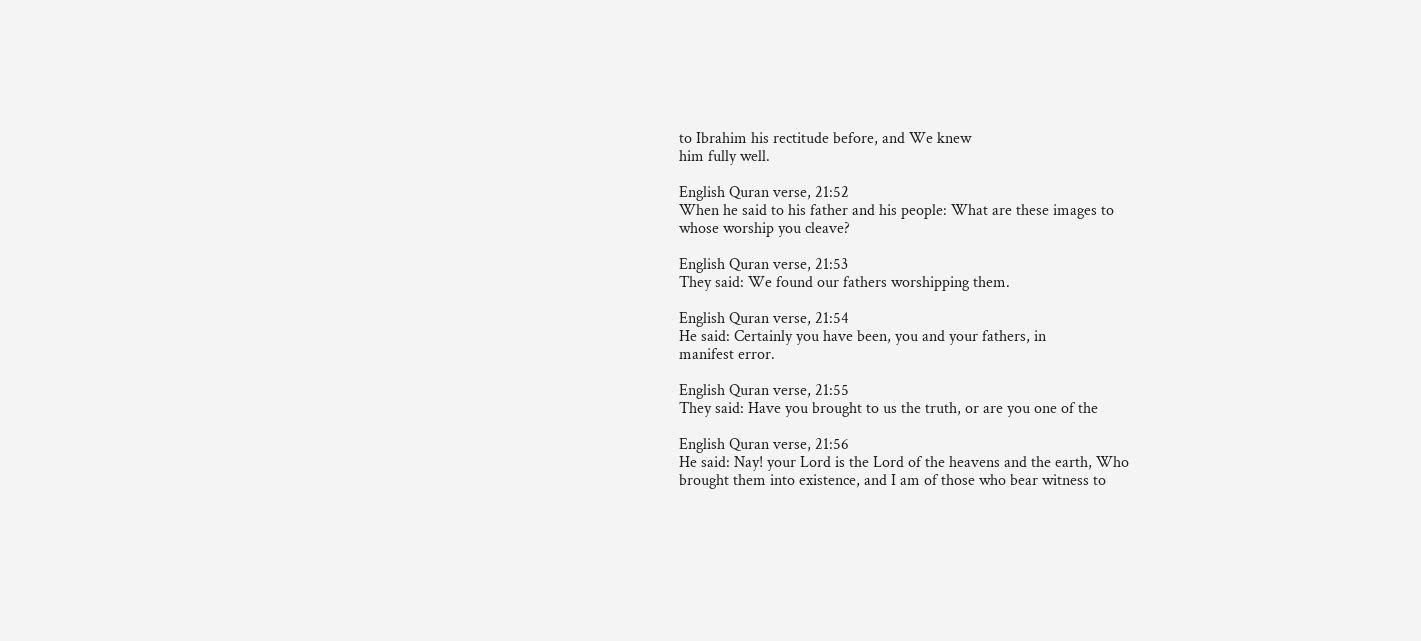to Ibrahim his rectitude before, and We knew
him fully well.

English Quran verse, 21:52
When he said to his father and his people: What are these images to
whose worship you cleave?

English Quran verse, 21:53
They said: We found our fathers worshipping them.

English Quran verse, 21:54
He said: Certainly you have been, you and your fathers, in
manifest error.

English Quran verse, 21:55
They said: Have you brought to us the truth, or are you one of the

English Quran verse, 21:56
He said: Nay! your Lord is the Lord of the heavens and the earth, Who
brought them into existence, and I am of those who bear witness to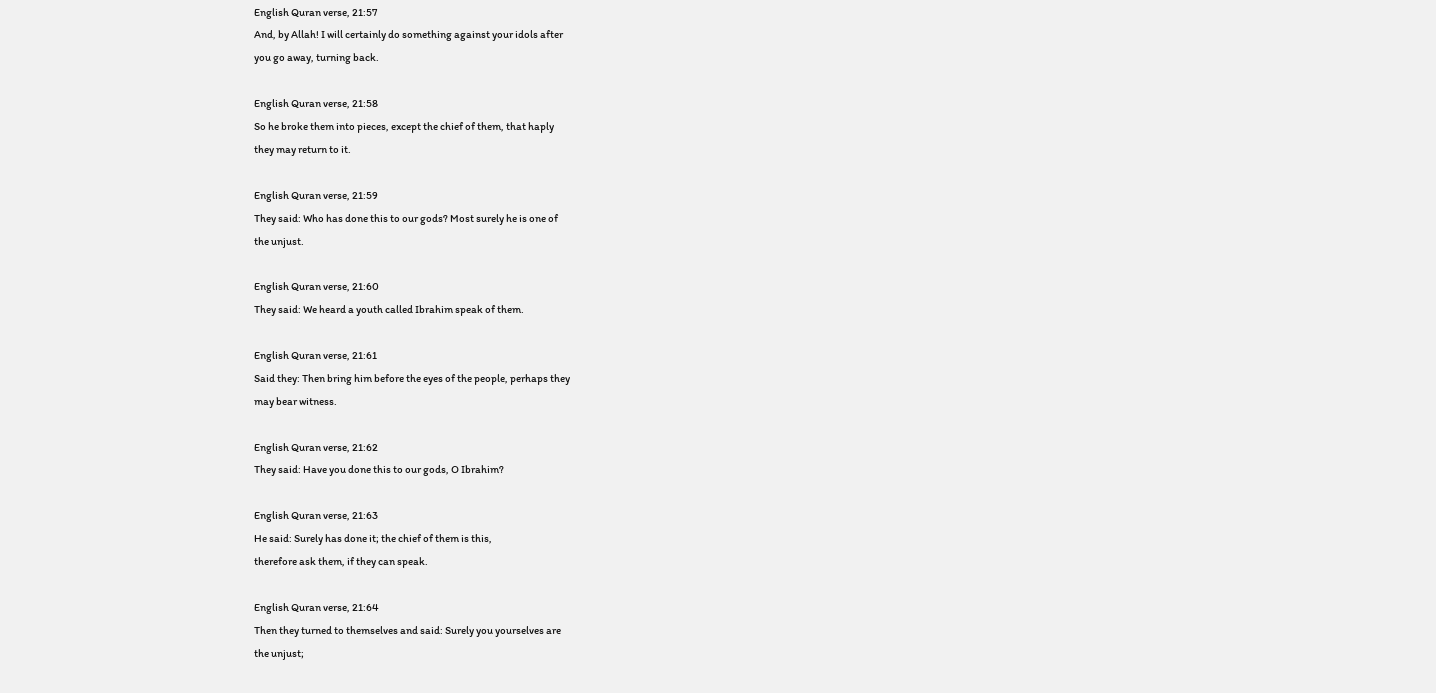English Quran verse, 21:57
And, by Allah! I will certainly do something against your idols after
you go away, turning back.

English Quran verse, 21:58
So he broke them into pieces, except the chief of them, that haply
they may return to it.

English Quran verse, 21:59
They said: Who has done this to our gods? Most surely he is one of
the unjust.

English Quran verse, 21:60
They said: We heard a youth called Ibrahim speak of them.

English Quran verse, 21:61
Said they: Then bring him before the eyes of the people, perhaps they
may bear witness.

English Quran verse, 21:62
They said: Have you done this to our gods, O Ibrahim?

English Quran verse, 21:63
He said: Surely has done it; the chief of them is this,
therefore ask them, if they can speak.

English Quran verse, 21:64
Then they turned to themselves and said: Surely you yourselves are
the unjust;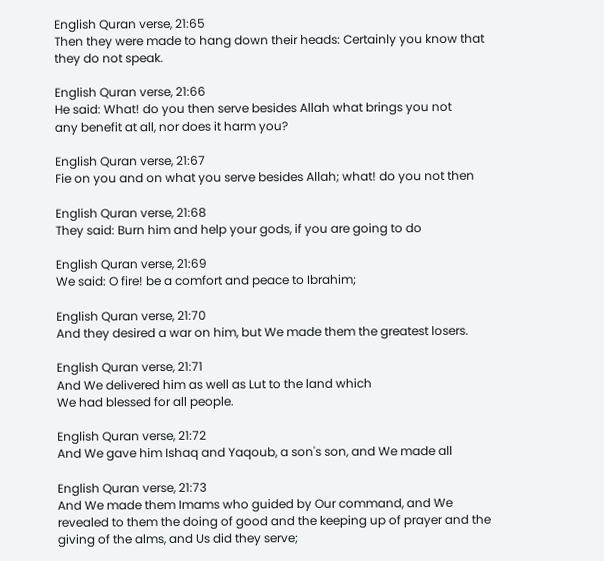English Quran verse, 21:65
Then they were made to hang down their heads: Certainly you know that
they do not speak.

English Quran verse, 21:66
He said: What! do you then serve besides Allah what brings you not
any benefit at all, nor does it harm you?

English Quran verse, 21:67
Fie on you and on what you serve besides Allah; what! do you not then

English Quran verse, 21:68
They said: Burn him and help your gods, if you are going to do

English Quran verse, 21:69
We said: O fire! be a comfort and peace to Ibrahim;

English Quran verse, 21:70
And they desired a war on him, but We made them the greatest losers.

English Quran verse, 21:71
And We delivered him as well as Lut to the land which
We had blessed for all people.

English Quran verse, 21:72
And We gave him Ishaq and Yaqoub, a son's son, and We made all

English Quran verse, 21:73
And We made them Imams who guided by Our command, and We
revealed to them the doing of good and the keeping up of prayer and the
giving of the alms, and Us did they serve;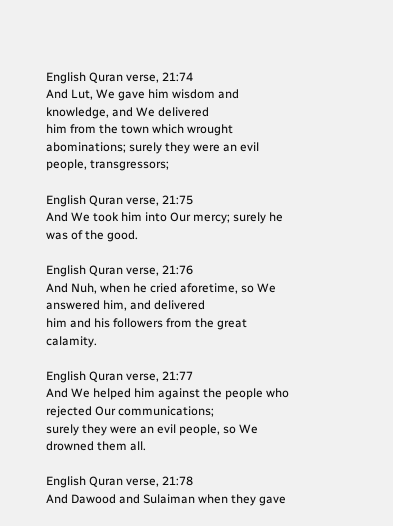English Quran verse, 21:74
And Lut, We gave him wisdom and knowledge, and We delivered
him from the town which wrought abominations; surely they were an evil
people, transgressors;

English Quran verse, 21:75
And We took him into Our mercy; surely he was of the good.

English Quran verse, 21:76
And Nuh, when he cried aforetime, so We answered him, and delivered
him and his followers from the great calamity.

English Quran verse, 21:77
And We helped him against the people who rejected Our communications;
surely they were an evil people, so We drowned them all.

English Quran verse, 21:78
And Dawood and Sulaiman when they gave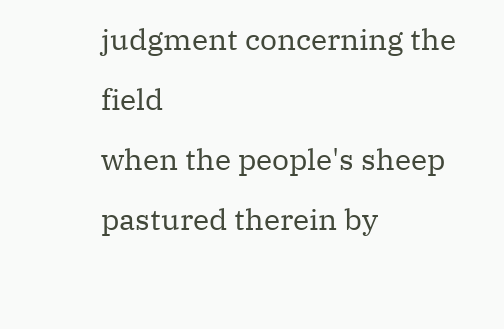judgment concerning the field
when the people's sheep pastured therein by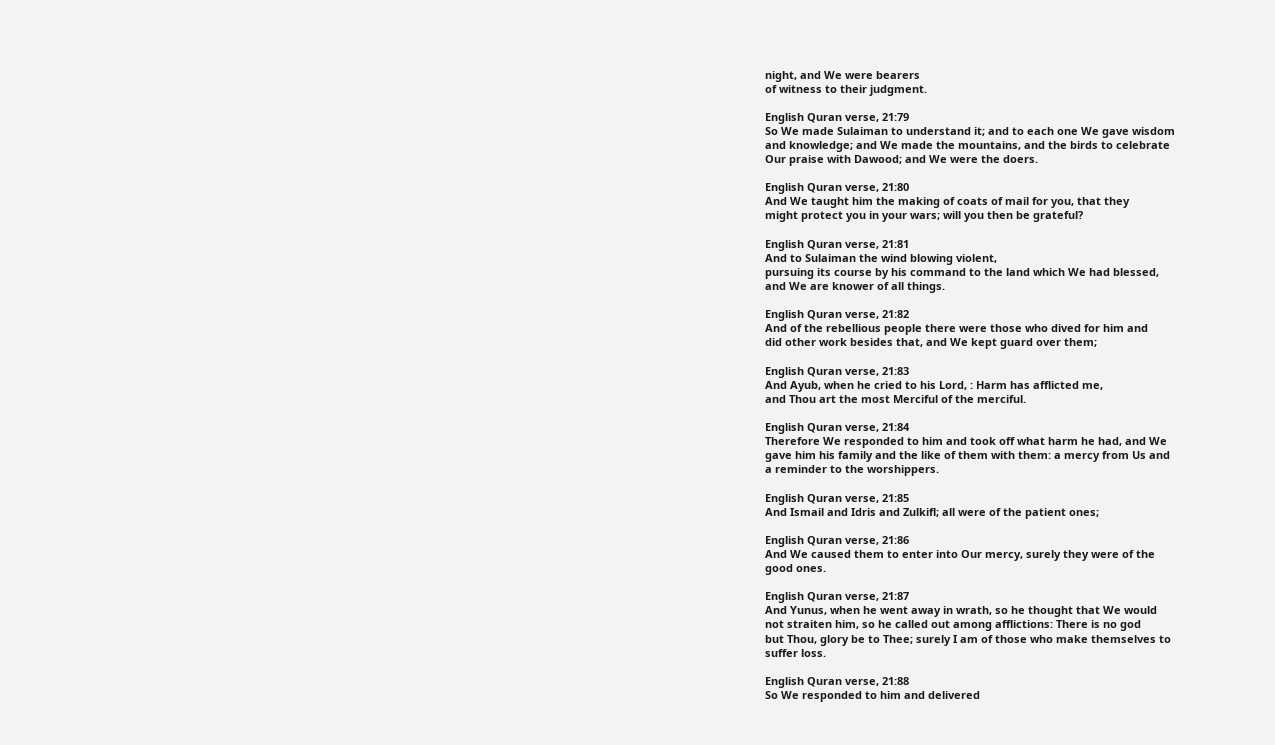night, and We were bearers
of witness to their judgment.

English Quran verse, 21:79
So We made Sulaiman to understand it; and to each one We gave wisdom
and knowledge; and We made the mountains, and the birds to celebrate
Our praise with Dawood; and We were the doers.

English Quran verse, 21:80
And We taught him the making of coats of mail for you, that they
might protect you in your wars; will you then be grateful?

English Quran verse, 21:81
And to Sulaiman the wind blowing violent,
pursuing its course by his command to the land which We had blessed,
and We are knower of all things.

English Quran verse, 21:82
And of the rebellious people there were those who dived for him and
did other work besides that, and We kept guard over them;

English Quran verse, 21:83
And Ayub, when he cried to his Lord, : Harm has afflicted me,
and Thou art the most Merciful of the merciful.

English Quran verse, 21:84
Therefore We responded to him and took off what harm he had, and We
gave him his family and the like of them with them: a mercy from Us and
a reminder to the worshippers.

English Quran verse, 21:85
And Ismail and Idris and Zulkifl; all were of the patient ones;

English Quran verse, 21:86
And We caused them to enter into Our mercy, surely they were of the
good ones.

English Quran verse, 21:87
And Yunus, when he went away in wrath, so he thought that We would
not straiten him, so he called out among afflictions: There is no god
but Thou, glory be to Thee; surely I am of those who make themselves to
suffer loss.

English Quran verse, 21:88
So We responded to him and delivered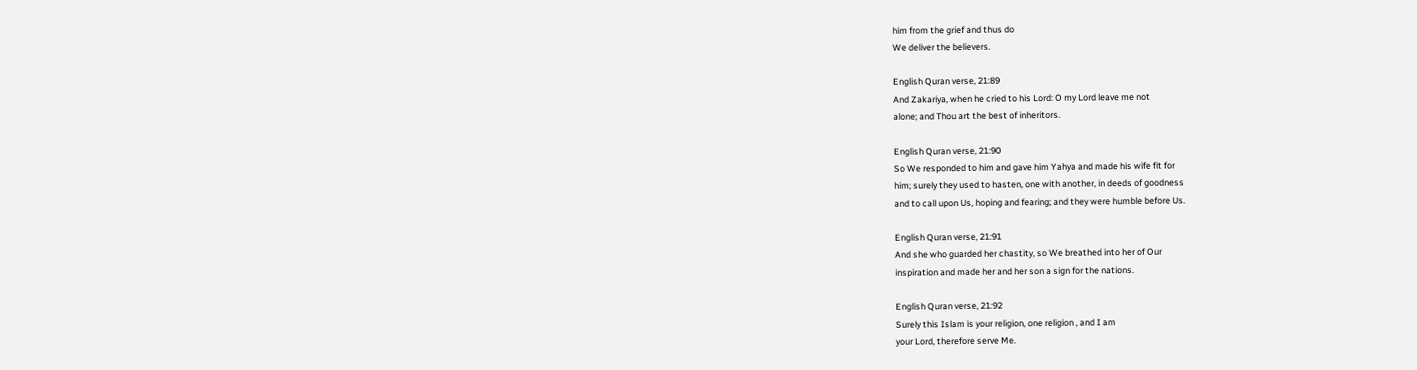him from the grief and thus do
We deliver the believers.

English Quran verse, 21:89
And Zakariya, when he cried to his Lord: O my Lord leave me not
alone; and Thou art the best of inheritors.

English Quran verse, 21:90
So We responded to him and gave him Yahya and made his wife fit for
him; surely they used to hasten, one with another, in deeds of goodness
and to call upon Us, hoping and fearing; and they were humble before Us.

English Quran verse, 21:91
And she who guarded her chastity, so We breathed into her of Our
inspiration and made her and her son a sign for the nations.

English Quran verse, 21:92
Surely this Islam is your religion, one religion , and I am
your Lord, therefore serve Me.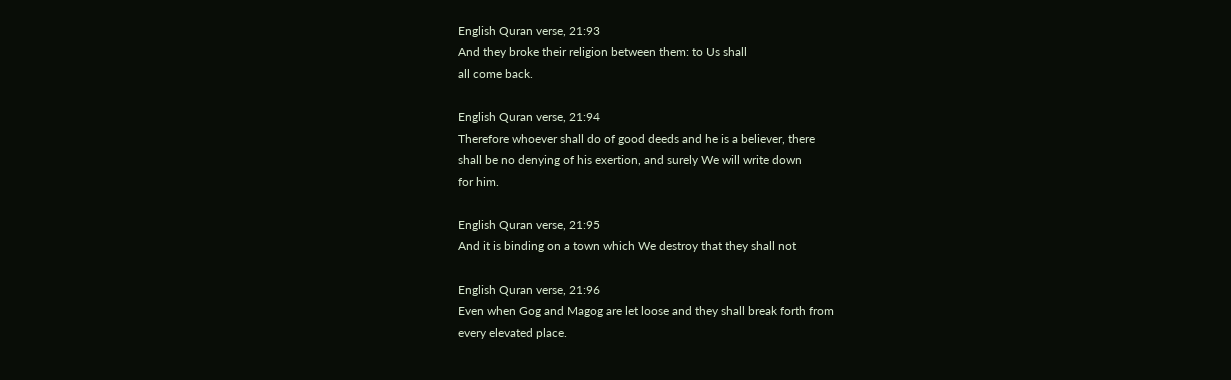English Quran verse, 21:93
And they broke their religion between them: to Us shall
all come back.

English Quran verse, 21:94
Therefore whoever shall do of good deeds and he is a believer, there
shall be no denying of his exertion, and surely We will write down
for him.

English Quran verse, 21:95
And it is binding on a town which We destroy that they shall not

English Quran verse, 21:96
Even when Gog and Magog are let loose and they shall break forth from
every elevated place.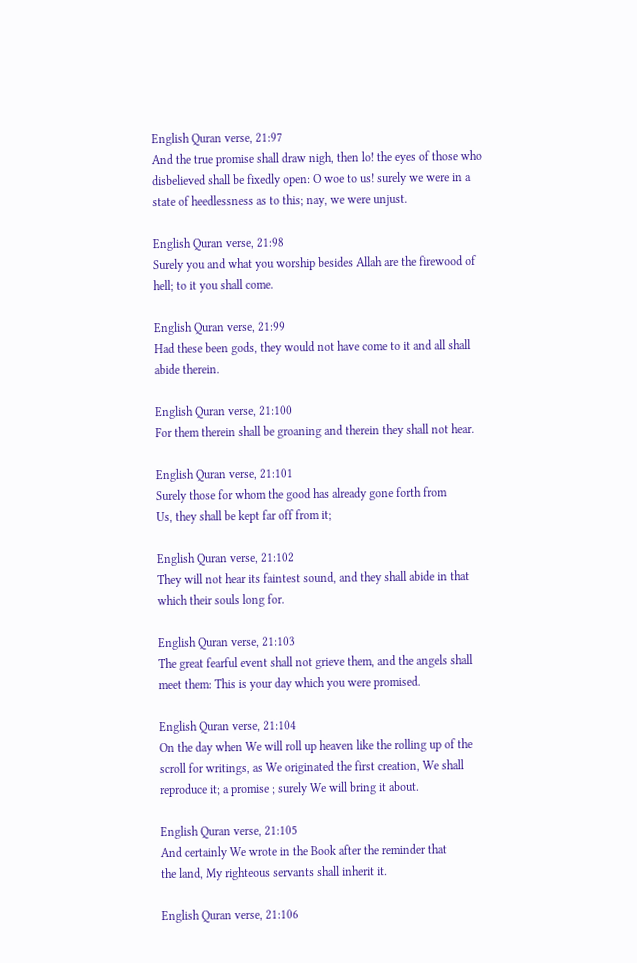English Quran verse, 21:97
And the true promise shall draw nigh, then lo! the eyes of those who
disbelieved shall be fixedly open: O woe to us! surely we were in a
state of heedlessness as to this; nay, we were unjust.

English Quran verse, 21:98
Surely you and what you worship besides Allah are the firewood of
hell; to it you shall come.

English Quran verse, 21:99
Had these been gods, they would not have come to it and all shall
abide therein.

English Quran verse, 21:100
For them therein shall be groaning and therein they shall not hear.

English Quran verse, 21:101
Surely those for whom the good has already gone forth from
Us, they shall be kept far off from it;

English Quran verse, 21:102
They will not hear its faintest sound, and they shall abide in that
which their souls long for.

English Quran verse, 21:103
The great fearful event shall not grieve them, and the angels shall
meet them: This is your day which you were promised.

English Quran verse, 21:104
On the day when We will roll up heaven like the rolling up of the
scroll for writings, as We originated the first creation, We shall
reproduce it; a promise ; surely We will bring it about.

English Quran verse, 21:105
And certainly We wrote in the Book after the reminder that
the land, My righteous servants shall inherit it.

English Quran verse, 21:106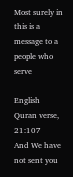Most surely in this is a message to a people who serve

English Quran verse, 21:107
And We have not sent you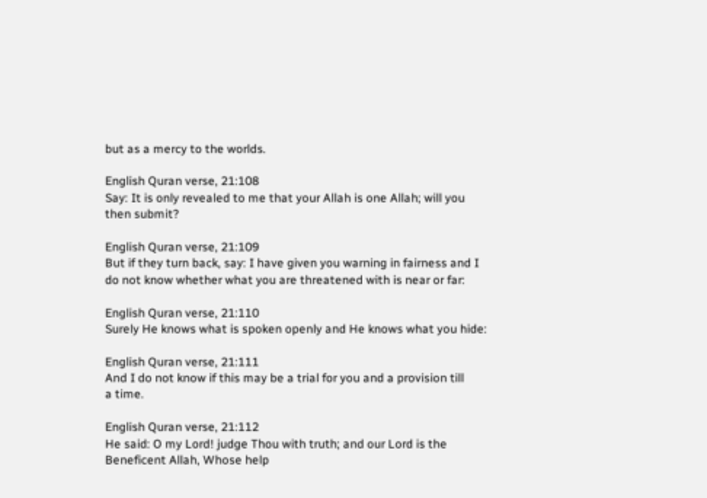but as a mercy to the worlds.

English Quran verse, 21:108
Say: It is only revealed to me that your Allah is one Allah; will you
then submit?

English Quran verse, 21:109
But if they turn back, say: I have given you warning in fairness and I
do not know whether what you are threatened with is near or far:

English Quran verse, 21:110
Surely He knows what is spoken openly and He knows what you hide:

English Quran verse, 21:111
And I do not know if this may be a trial for you and a provision till
a time.

English Quran verse, 21:112
He said: O my Lord! judge Thou with truth; and our Lord is the
Beneficent Allah, Whose help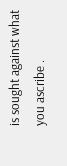is sought against what you ascribe .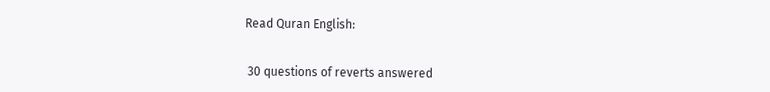Read Quran English:


 30 questions of reverts answered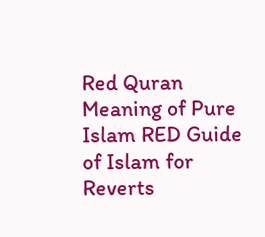Red Quran Meaning of Pure Islam RED Guide of Islam for Reverts